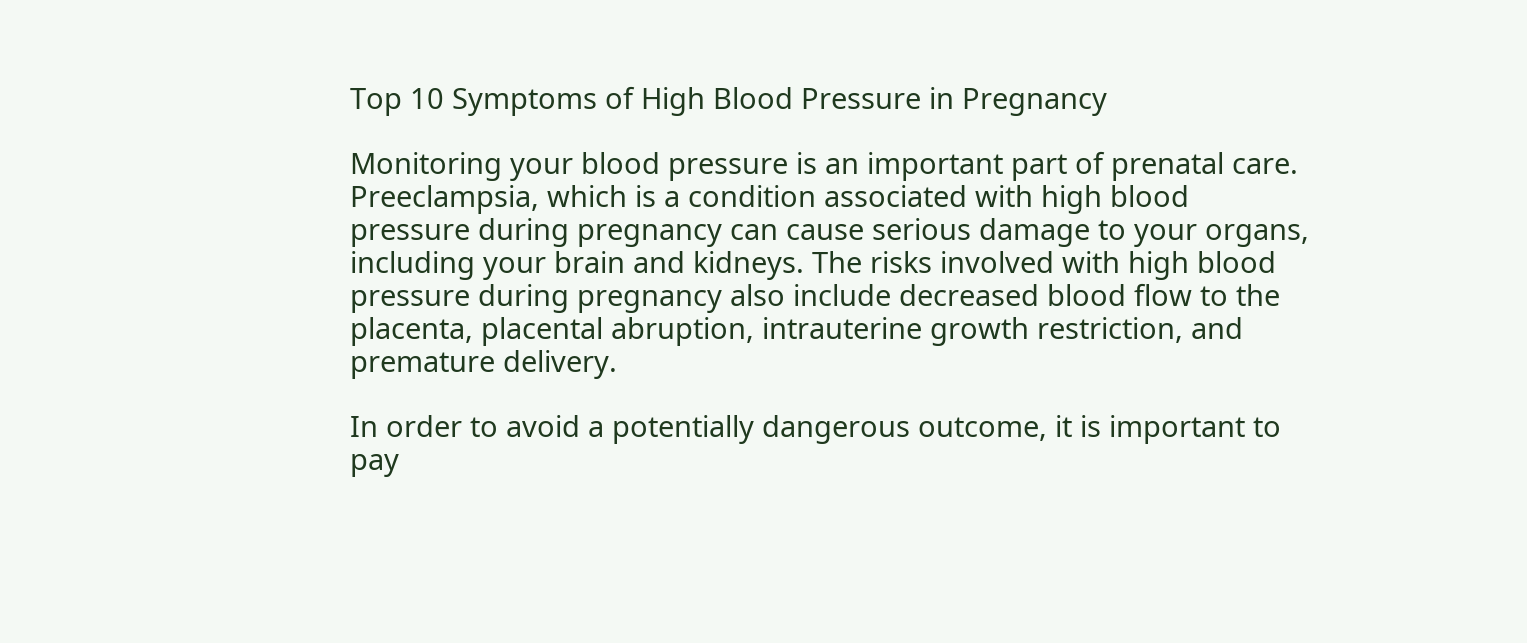Top 10 Symptoms of High Blood Pressure in Pregnancy

Monitoring your blood pressure is an important part of prenatal care. Preeclampsia, which is a condition associated with high blood pressure during pregnancy can cause serious damage to your organs, including your brain and kidneys. The risks involved with high blood pressure during pregnancy also include decreased blood flow to the placenta, placental abruption, intrauterine growth restriction, and premature delivery.

In order to avoid a potentially dangerous outcome, it is important to pay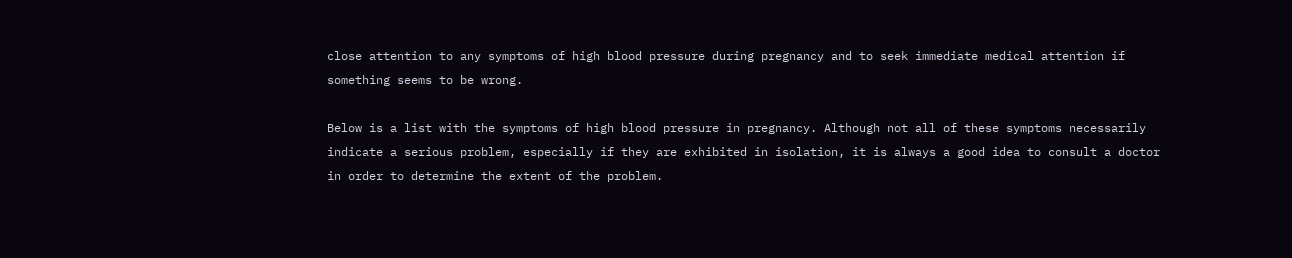close attention to any symptoms of high blood pressure during pregnancy and to seek immediate medical attention if something seems to be wrong.

Below is a list with the symptoms of high blood pressure in pregnancy. Although not all of these symptoms necessarily indicate a serious problem, especially if they are exhibited in isolation, it is always a good idea to consult a doctor in order to determine the extent of the problem.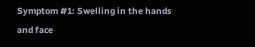Symptom #1: Swelling in the hands and face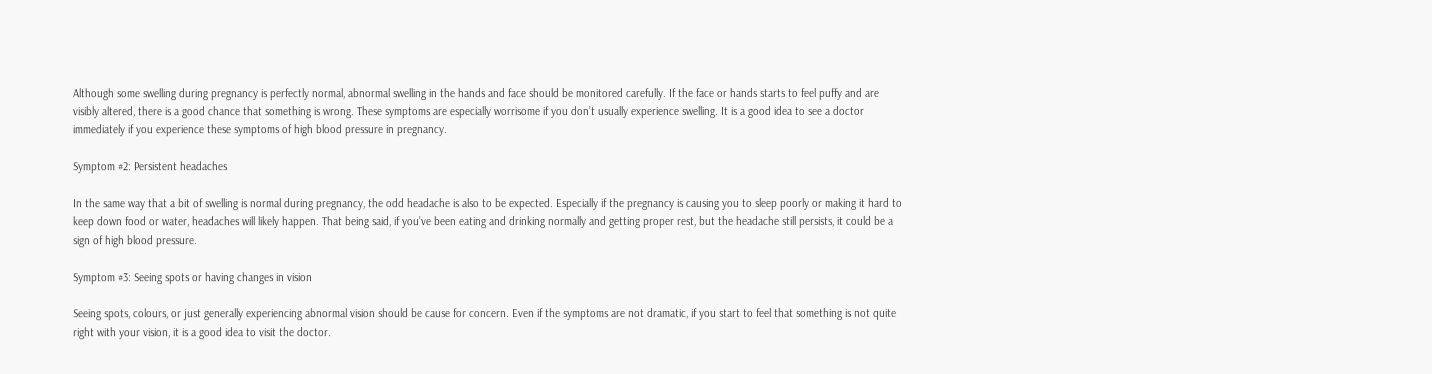Although some swelling during pregnancy is perfectly normal, abnormal swelling in the hands and face should be monitored carefully. If the face or hands starts to feel puffy and are visibly altered, there is a good chance that something is wrong. These symptoms are especially worrisome if you don’t usually experience swelling. It is a good idea to see a doctor immediately if you experience these symptoms of high blood pressure in pregnancy.

Symptom #2: Persistent headaches

In the same way that a bit of swelling is normal during pregnancy, the odd headache is also to be expected. Especially if the pregnancy is causing you to sleep poorly or making it hard to keep down food or water, headaches will likely happen. That being said, if you’ve been eating and drinking normally and getting proper rest, but the headache still persists, it could be a sign of high blood pressure.

Symptom #3: Seeing spots or having changes in vision

Seeing spots, colours, or just generally experiencing abnormal vision should be cause for concern. Even if the symptoms are not dramatic, if you start to feel that something is not quite right with your vision, it is a good idea to visit the doctor.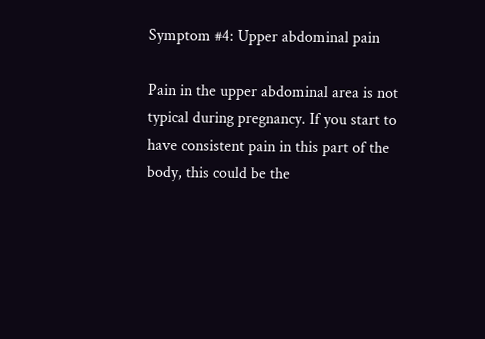Symptom #4: Upper abdominal pain

Pain in the upper abdominal area is not typical during pregnancy. If you start to have consistent pain in this part of the body, this could be the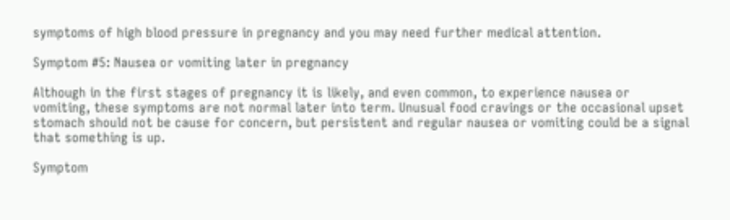symptoms of high blood pressure in pregnancy and you may need further medical attention.

Symptom #5: Nausea or vomiting later in pregnancy

Although in the first stages of pregnancy it is likely, and even common, to experience nausea or vomiting, these symptoms are not normal later into term. Unusual food cravings or the occasional upset stomach should not be cause for concern, but persistent and regular nausea or vomiting could be a signal that something is up.

Symptom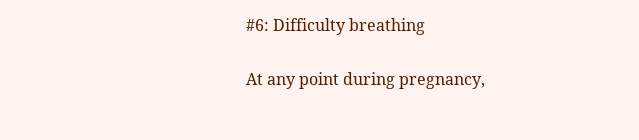#6: Difficulty breathing

At any point during pregnancy,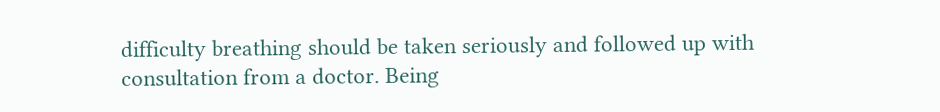difficulty breathing should be taken seriously and followed up with consultation from a doctor. Being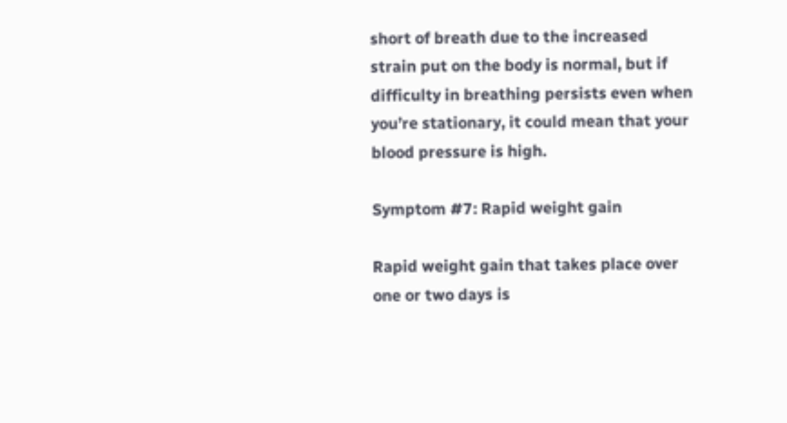short of breath due to the increased strain put on the body is normal, but if difficulty in breathing persists even when you’re stationary, it could mean that your blood pressure is high.

Symptom #7: Rapid weight gain

Rapid weight gain that takes place over one or two days is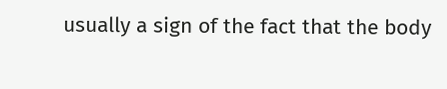usually a sign of the fact that the body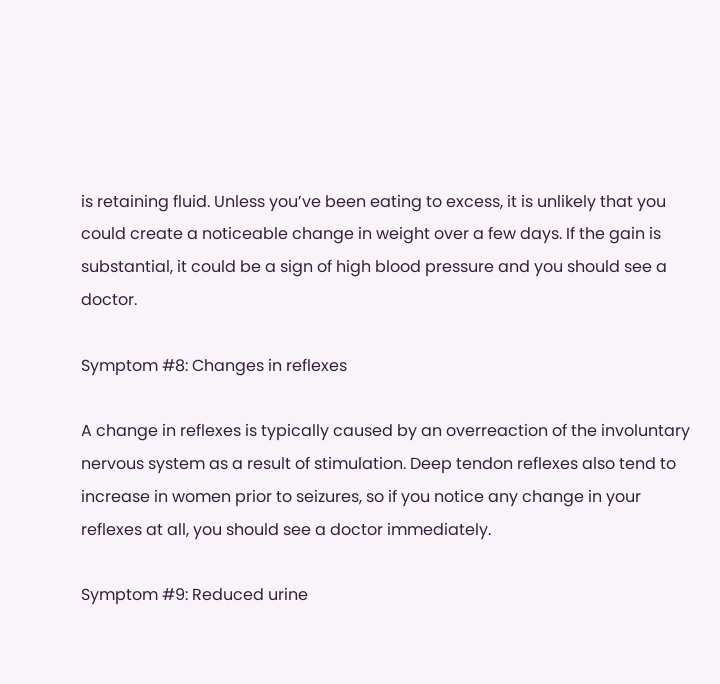is retaining fluid. Unless you’ve been eating to excess, it is unlikely that you could create a noticeable change in weight over a few days. If the gain is substantial, it could be a sign of high blood pressure and you should see a doctor.

Symptom #8: Changes in reflexes

A change in reflexes is typically caused by an overreaction of the involuntary nervous system as a result of stimulation. Deep tendon reflexes also tend to increase in women prior to seizures, so if you notice any change in your reflexes at all, you should see a doctor immediately.

Symptom #9: Reduced urine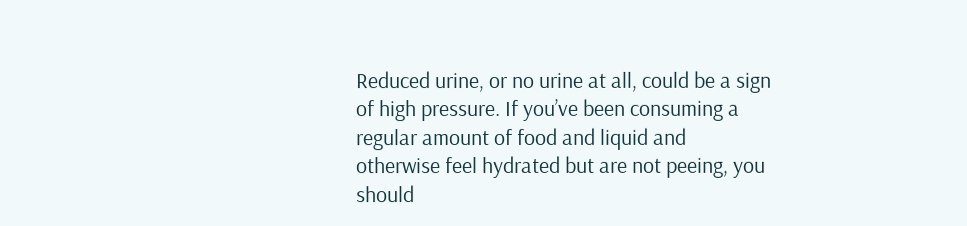Reduced urine, or no urine at all, could be a sign of high pressure. If you’ve been consuming a regular amount of food and liquid and otherwise feel hydrated but are not peeing, you should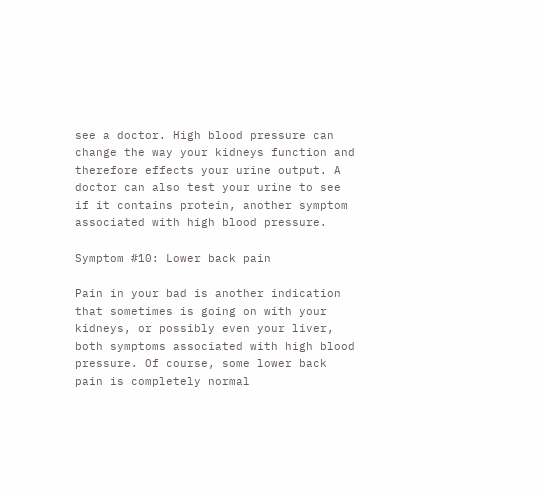see a doctor. High blood pressure can change the way your kidneys function and therefore effects your urine output. A doctor can also test your urine to see if it contains protein, another symptom associated with high blood pressure.

Symptom #10: Lower back pain

Pain in your bad is another indication that sometimes is going on with your kidneys, or possibly even your liver, both symptoms associated with high blood pressure. Of course, some lower back pain is completely normal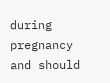during pregnancy and should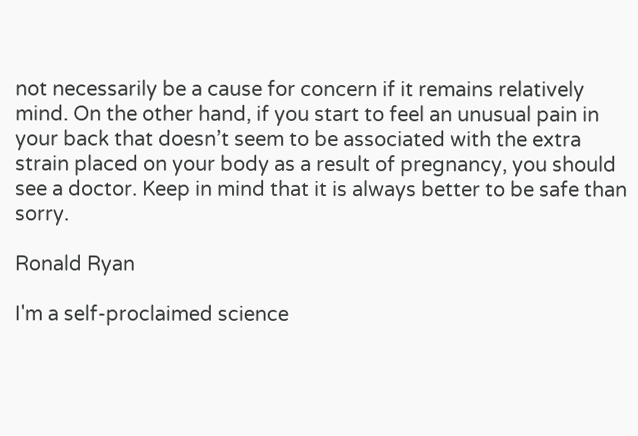not necessarily be a cause for concern if it remains relatively mind. On the other hand, if you start to feel an unusual pain in your back that doesn’t seem to be associated with the extra strain placed on your body as a result of pregnancy, you should see a doctor. Keep in mind that it is always better to be safe than sorry.

Ronald Ryan

I'm a self-proclaimed science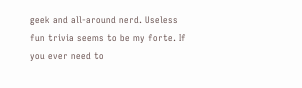geek and all-around nerd. Useless fun trivia seems to be my forte. If you ever need to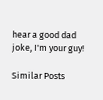hear a good dad joke, I'm your guy!

Similar Posts